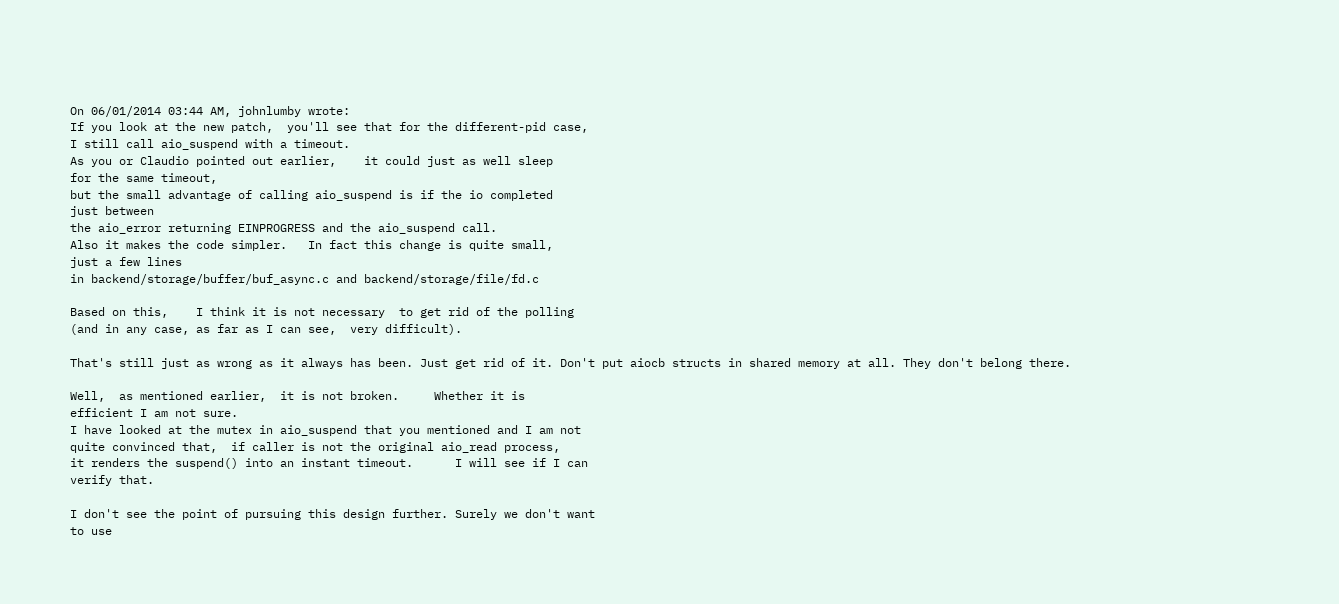On 06/01/2014 03:44 AM, johnlumby wrote:
If you look at the new patch,  you'll see that for the different-pid case,
I still call aio_suspend with a timeout.
As you or Claudio pointed out earlier,    it could just as well sleep
for the same timeout,
but the small advantage of calling aio_suspend is if the io completed
just between
the aio_error returning EINPROGRESS and the aio_suspend call.
Also it makes the code simpler.   In fact this change is quite small,
just a few lines
in backend/storage/buffer/buf_async.c and backend/storage/file/fd.c

Based on this,    I think it is not necessary  to get rid of the polling
(and in any case, as far as I can see,  very difficult).

That's still just as wrong as it always has been. Just get rid of it. Don't put aiocb structs in shared memory at all. They don't belong there.

Well,  as mentioned earlier,  it is not broken.     Whether it is
efficient I am not sure.
I have looked at the mutex in aio_suspend that you mentioned and I am not
quite convinced that,  if caller is not the original aio_read process,
it renders the suspend() into an instant timeout.      I will see if I can
verify that.

I don't see the point of pursuing this design further. Surely we don't want
to use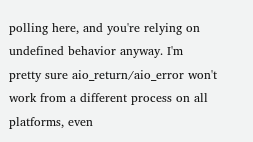polling here, and you're relying on undefined behavior anyway. I'm
pretty sure aio_return/aio_error won't work from a different process on all
platforms, even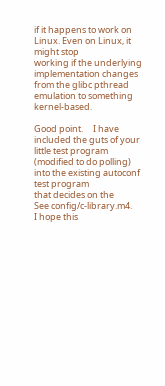if it happens to work on Linux. Even on Linux, it might stop
working if the underlying implementation changes from the glibc pthread
emulation to something kernel-based.

Good point.     I have included the guts of your little test program
(modified to do polling) into the existing autoconf test program
that decides on the
See config/c-library.m4.
I hope this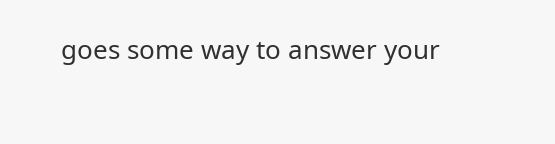goes some way to answer your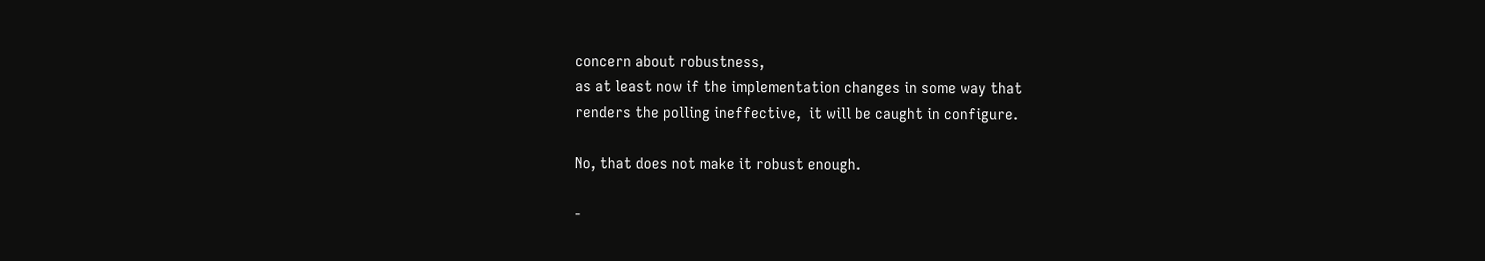concern about robustness,
as at least now if the implementation changes in some way that
renders the polling ineffective,  it will be caught in configure.

No, that does not make it robust enough.

-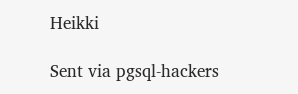Heikki

Sent via pgsql-hackers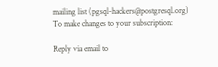mailing list (pgsql-hackers@postgresql.org)
To make changes to your subscription:

Reply via email to